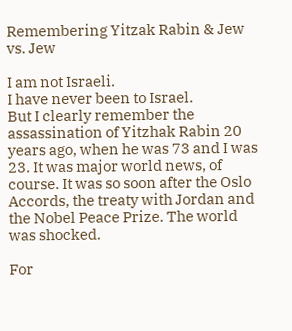Remembering Yitzak Rabin & Jew vs. Jew

I am not Israeli.
I have never been to Israel.
But I clearly remember the assassination of Yitzhak Rabin 20 years ago, when he was 73 and I was 23. It was major world news, of course. It was so soon after the Oslo Accords, the treaty with Jordan and the Nobel Peace Prize. The world was shocked.

For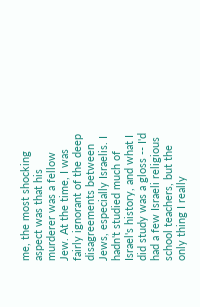me, the most shocking aspect was that his murderer was a fellow Jew. At the time, I was fairly ignorant of the deep disagreements between Jews, especially Israelis. I hadn't studied much of Israel's history, and what I did study was a gloss -- I'd had a few Israeli religious school teachers, but the only thing I really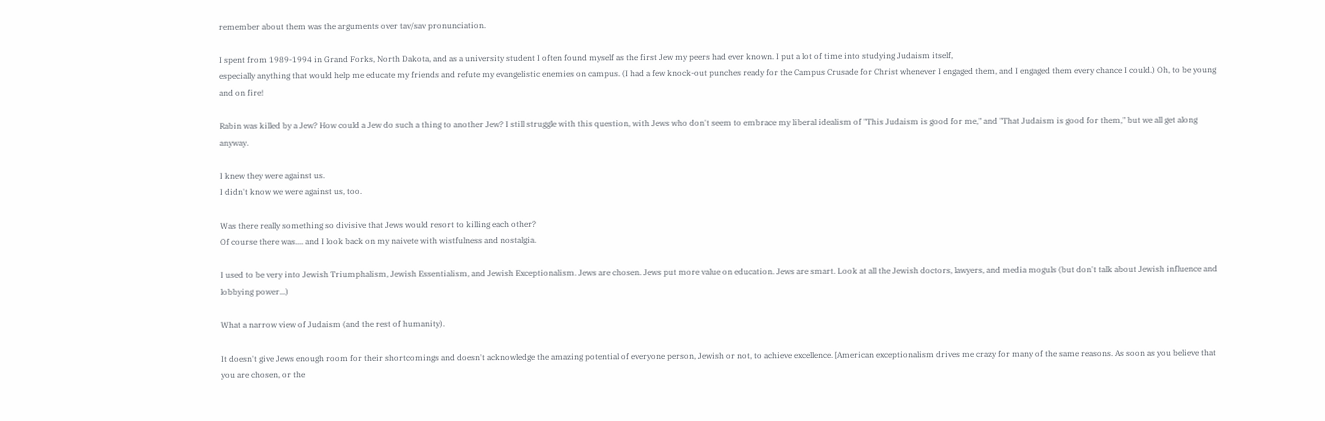remember about them was the arguments over tav/sav pronunciation.

I spent from 1989-1994 in Grand Forks, North Dakota, and as a university student I often found myself as the first Jew my peers had ever known. I put a lot of time into studying Judaism itself,
especially anything that would help me educate my friends and refute my evangelistic enemies on campus. (I had a few knock-out punches ready for the Campus Crusade for Christ whenever I engaged them, and I engaged them every chance I could.) Oh, to be young and on fire!

Rabin was killed by a Jew? How could a Jew do such a thing to another Jew? I still struggle with this question, with Jews who don't seem to embrace my liberal idealism of "This Judaism is good for me," and "That Judaism is good for them," but we all get along anyway.

I knew they were against us.
I didn't know we were against us, too.

Was there really something so divisive that Jews would resort to killing each other?
Of course there was.... and I look back on my naivete with wistfulness and nostalgia.

I used to be very into Jewish Triumphalism, Jewish Essentialism, and Jewish Exceptionalism. Jews are chosen. Jews put more value on education. Jews are smart. Look at all the Jewish doctors, lawyers, and media moguls (but don't talk about Jewish influence and lobbying power...)

What a narrow view of Judaism (and the rest of humanity).

It doesn't give Jews enough room for their shortcomings and doesn't acknowledge the amazing potential of everyone person, Jewish or not, to achieve excellence. [American exceptionalism drives me crazy for many of the same reasons. As soon as you believe that you are chosen, or the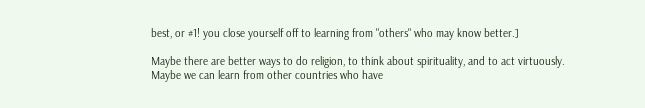best, or #1! you close yourself off to learning from "others" who may know better.]

Maybe there are better ways to do religion, to think about spirituality, and to act virtuously.
Maybe we can learn from other countries who have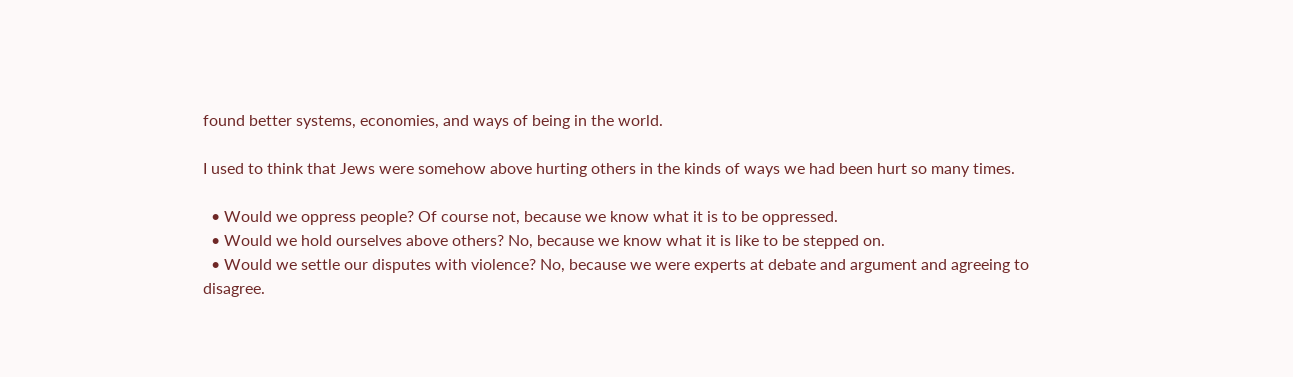found better systems, economies, and ways of being in the world.

I used to think that Jews were somehow above hurting others in the kinds of ways we had been hurt so many times.

  • Would we oppress people? Of course not, because we know what it is to be oppressed.
  • Would we hold ourselves above others? No, because we know what it is like to be stepped on.
  • Would we settle our disputes with violence? No, because we were experts at debate and argument and agreeing to disagree.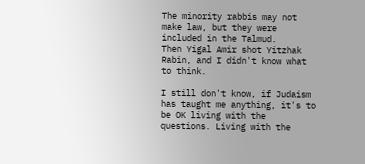The minority rabbis may not make law, but they were included in the Talmud.
Then Yigal Amir shot Yitzhak Rabin, and I didn't know what to think.

I still don't know, if Judaism has taught me anything, it's to be OK living with the questions. Living with the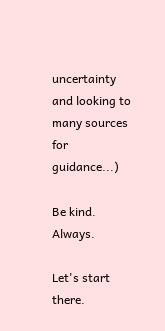uncertainty and looking to many sources for guidance...)

Be kind. Always.

Let's start there.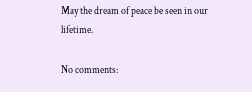May the dream of peace be seen in our lifetime.

No comments: